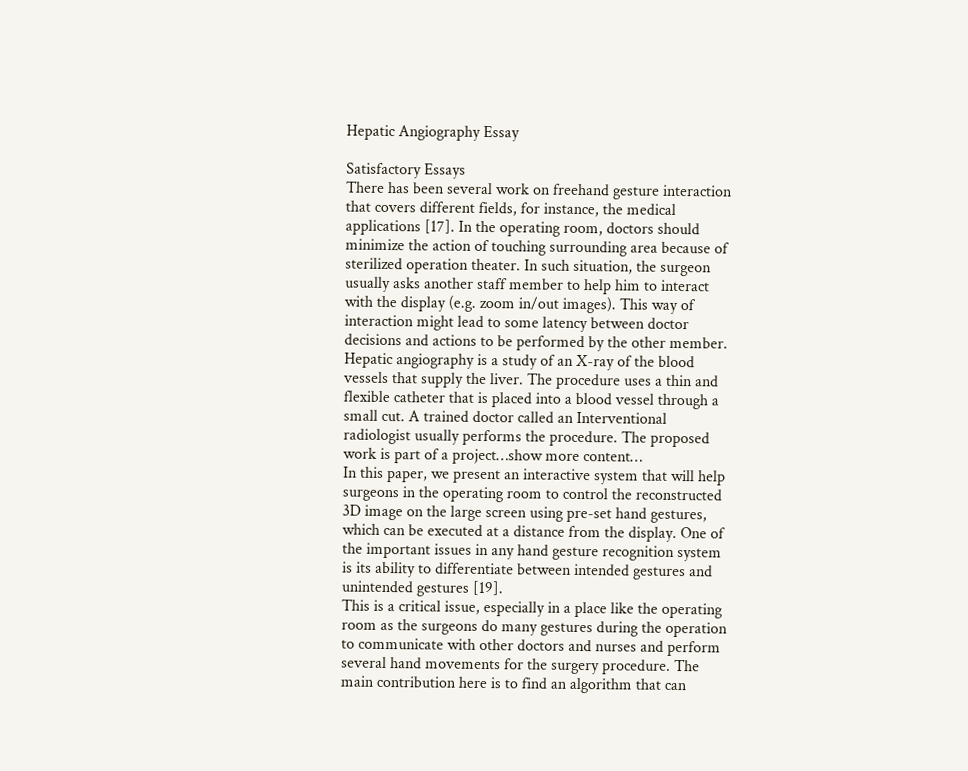Hepatic Angiography Essay

Satisfactory Essays
There has been several work on freehand gesture interaction that covers different fields, for instance, the medical applications [17]. In the operating room, doctors should minimize the action of touching surrounding area because of sterilized operation theater. In such situation, the surgeon usually asks another staff member to help him to interact with the display (e.g. zoom in/out images). This way of interaction might lead to some latency between doctor decisions and actions to be performed by the other member. Hepatic angiography is a study of an X-ray of the blood vessels that supply the liver. The procedure uses a thin and flexible catheter that is placed into a blood vessel through a small cut. A trained doctor called an Interventional radiologist usually performs the procedure. The proposed work is part of a project…show more content…
In this paper, we present an interactive system that will help surgeons in the operating room to control the reconstructed 3D image on the large screen using pre-set hand gestures, which can be executed at a distance from the display. One of the important issues in any hand gesture recognition system is its ability to differentiate between intended gestures and unintended gestures [19].
This is a critical issue, especially in a place like the operating room as the surgeons do many gestures during the operation to communicate with other doctors and nurses and perform several hand movements for the surgery procedure. The main contribution here is to find an algorithm that can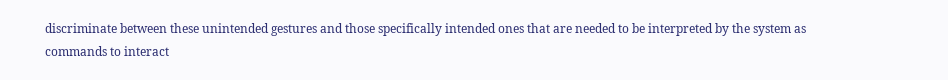discriminate between these unintended gestures and those specifically intended ones that are needed to be interpreted by the system as commands to interact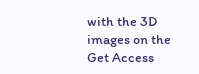with the 3D images on the
Get Access